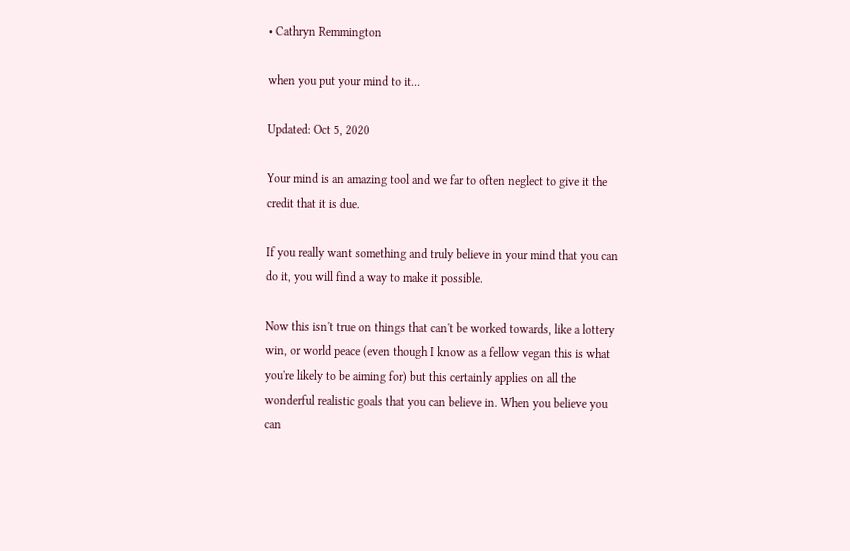• Cathryn Remmington

when you put your mind to it...

Updated: Oct 5, 2020

Your mind is an amazing tool and we far to often neglect to give it the credit that it is due.

If you really want something and truly believe in your mind that you can do it, you will find a way to make it possible.

Now this isn't true on things that can't be worked towards, like a lottery win, or world peace (even though I know as a fellow vegan this is what you're likely to be aiming for) but this certainly applies on all the wonderful realistic goals that you can believe in. When you believe you can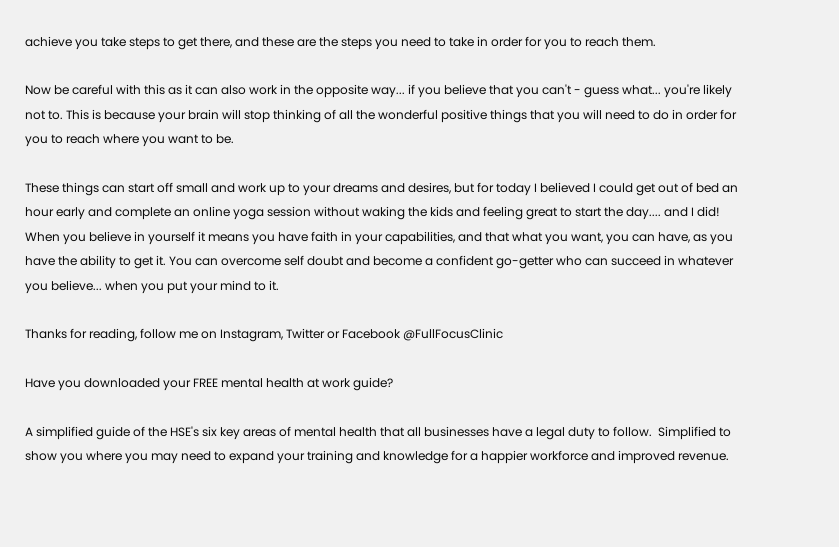achieve you take steps to get there, and these are the steps you need to take in order for you to reach them.

Now be careful with this as it can also work in the opposite way... if you believe that you can't - guess what... you're likely not to. This is because your brain will stop thinking of all the wonderful positive things that you will need to do in order for you to reach where you want to be.

These things can start off small and work up to your dreams and desires, but for today I believed I could get out of bed an hour early and complete an online yoga session without waking the kids and feeling great to start the day.... and I did! When you believe in yourself it means you have faith in your capabilities, and that what you want, you can have, as you have the ability to get it. You can overcome self doubt and become a confident go-getter who can succeed in whatever you believe... when you put your mind to it.

Thanks for reading, follow me on Instagram, Twitter or Facebook @FullFocusClinic

Have you downloaded your FREE mental health at work guide?

A simplified guide of the HSE's six key areas of mental health that all businesses have a legal duty to follow.  Simplified to show you where you may need to expand your training and knowledge for a happier workforce and improved revenue.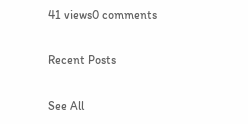41 views0 comments

Recent Posts

See All